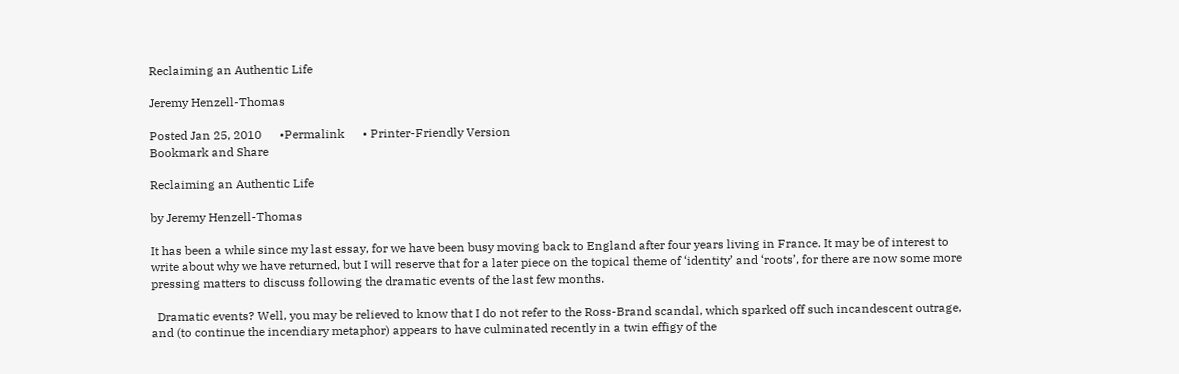Reclaiming an Authentic Life

Jeremy Henzell-Thomas

Posted Jan 25, 2010      •Permalink      • Printer-Friendly Version
Bookmark and Share

Reclaiming an Authentic Life

by Jeremy Henzell-Thomas

It has been a while since my last essay, for we have been busy moving back to England after four years living in France. It may be of interest to write about why we have returned, but I will reserve that for a later piece on the topical theme of ‘identity’ and ‘roots’, for there are now some more pressing matters to discuss following the dramatic events of the last few months.

  Dramatic events? Well, you may be relieved to know that I do not refer to the Ross-Brand scandal, which sparked off such incandescent outrage, and (to continue the incendiary metaphor) appears to have culminated recently in a twin effigy of the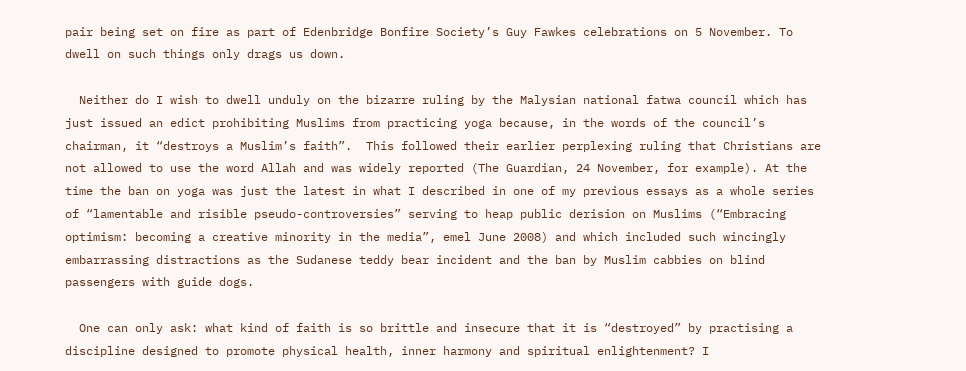pair being set on fire as part of Edenbridge Bonfire Society’s Guy Fawkes celebrations on 5 November. To dwell on such things only drags us down.

  Neither do I wish to dwell unduly on the bizarre ruling by the Malysian national fatwa council which has just issued an edict prohibiting Muslims from practicing yoga because, in the words of the council’s chairman, it “destroys a Muslim’s faith”.  This followed their earlier perplexing ruling that Christians are not allowed to use the word Allah and was widely reported (The Guardian, 24 November, for example). At the time the ban on yoga was just the latest in what I described in one of my previous essays as a whole series of “lamentable and risible pseudo-controversies” serving to heap public derision on Muslims (“Embracing optimism: becoming a creative minority in the media”, emel June 2008) and which included such wincingly embarrassing distractions as the Sudanese teddy bear incident and the ban by Muslim cabbies on blind passengers with guide dogs.

  One can only ask: what kind of faith is so brittle and insecure that it is “destroyed” by practising a discipline designed to promote physical health, inner harmony and spiritual enlightenment? I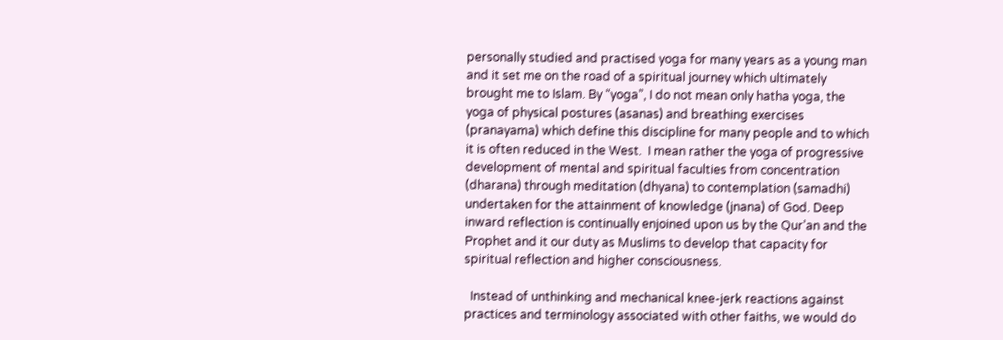personally studied and practised yoga for many years as a young man and it set me on the road of a spiritual journey which ultimately brought me to Islam. By “yoga”, I do not mean only hatha yoga, the yoga of physical postures (asanas) and breathing exercises (pranayama) which define this discipline for many people and to which it is often reduced in the West.  I mean rather the yoga of progressive development of mental and spiritual faculties from concentration (dharana) through meditation (dhyana) to contemplation (samadhi) undertaken for the attainment of knowledge (jnana) of God. Deep inward reflection is continually enjoined upon us by the Qur’an and the Prophet and it our duty as Muslims to develop that capacity for spiritual reflection and higher consciousness.

  Instead of unthinking and mechanical knee-jerk reactions against practices and terminology associated with other faiths, we would do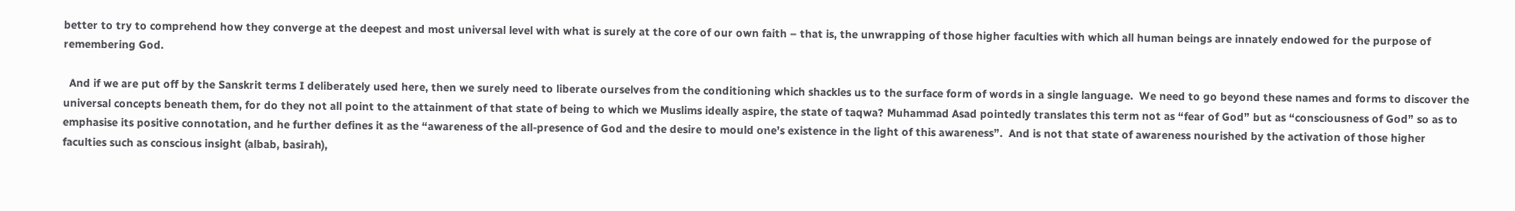better to try to comprehend how they converge at the deepest and most universal level with what is surely at the core of our own faith – that is, the unwrapping of those higher faculties with which all human beings are innately endowed for the purpose of remembering God.

  And if we are put off by the Sanskrit terms I deliberately used here, then we surely need to liberate ourselves from the conditioning which shackles us to the surface form of words in a single language.  We need to go beyond these names and forms to discover the universal concepts beneath them, for do they not all point to the attainment of that state of being to which we Muslims ideally aspire, the state of taqwa? Muhammad Asad pointedly translates this term not as “fear of God” but as “consciousness of God” so as to emphasise its positive connotation, and he further defines it as the “awareness of the all-presence of God and the desire to mould one’s existence in the light of this awareness”.  And is not that state of awareness nourished by the activation of those higher faculties such as conscious insight (albab, basirah),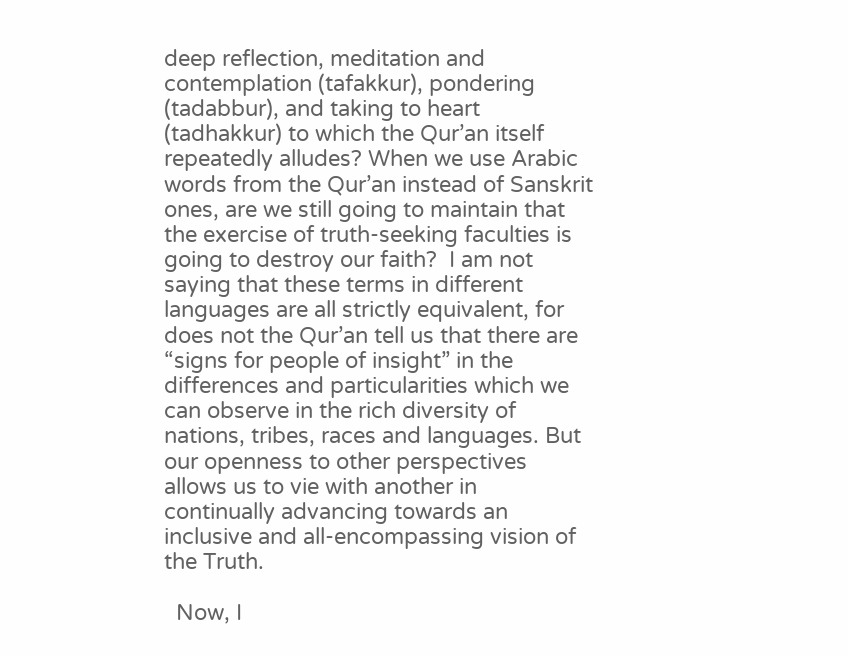deep reflection, meditation and contemplation (tafakkur), pondering (tadabbur), and taking to heart (tadhakkur) to which the Qur’an itself repeatedly alludes? When we use Arabic words from the Qur’an instead of Sanskrit ones, are we still going to maintain that the exercise of truth-seeking faculties is going to destroy our faith?  I am not saying that these terms in different languages are all strictly equivalent, for does not the Qur’an tell us that there are “signs for people of insight” in the differences and particularities which we can observe in the rich diversity of nations, tribes, races and languages. But our openness to other perspectives allows us to vie with another in continually advancing towards an inclusive and all-encompassing vision of the Truth.

  Now, I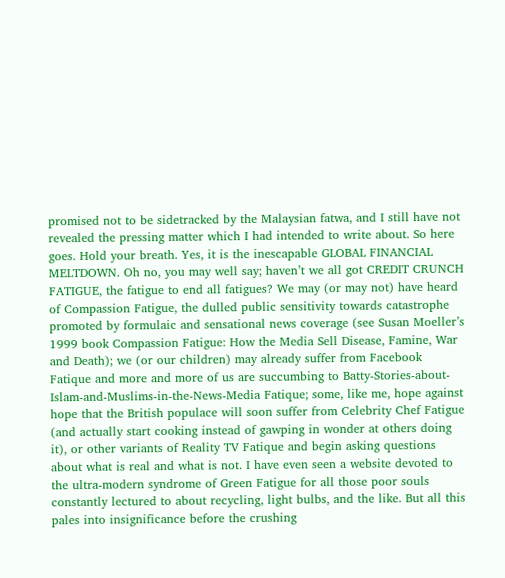promised not to be sidetracked by the Malaysian fatwa, and I still have not revealed the pressing matter which I had intended to write about. So here goes. Hold your breath. Yes, it is the inescapable GLOBAL FINANCIAL MELTDOWN. Oh no, you may well say; haven’t we all got CREDIT CRUNCH FATIGUE, the fatigue to end all fatigues? We may (or may not) have heard of Compassion Fatigue, the dulled public sensitivity towards catastrophe promoted by formulaic and sensational news coverage (see Susan Moeller’s 1999 book Compassion Fatigue: How the Media Sell Disease, Famine, War and Death); we (or our children) may already suffer from Facebook Fatique and more and more of us are succumbing to Batty-Stories-about-Islam-and-Muslims-in-the-News-Media Fatique; some, like me, hope against hope that the British populace will soon suffer from Celebrity Chef Fatigue (and actually start cooking instead of gawping in wonder at others doing it), or other variants of Reality TV Fatique and begin asking questions about what is real and what is not. I have even seen a website devoted to the ultra-modern syndrome of Green Fatigue for all those poor souls constantly lectured to about recycling, light bulbs, and the like. But all this pales into insignificance before the crushing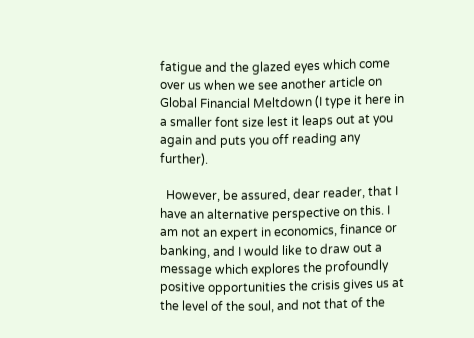fatigue and the glazed eyes which come over us when we see another article on Global Financial Meltdown (I type it here in a smaller font size lest it leaps out at you again and puts you off reading any further).

  However, be assured, dear reader, that I have an alternative perspective on this. I am not an expert in economics, finance or banking, and I would like to draw out a message which explores the profoundly positive opportunities the crisis gives us at the level of the soul, and not that of the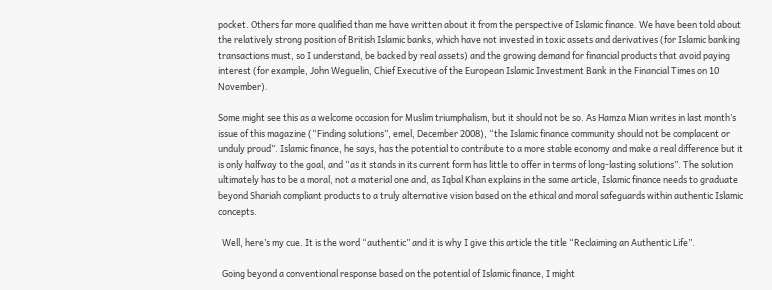pocket. Others far more qualified than me have written about it from the perspective of Islamic finance. We have been told about the relatively strong position of British Islamic banks, which have not invested in toxic assets and derivatives (for Islamic banking transactions must, so I understand, be backed by real assets) and the growing demand for financial products that avoid paying interest (for example, John Weguelin, Chief Executive of the European Islamic Investment Bank in the Financial Times on 10 November).

Some might see this as a welcome occasion for Muslim triumphalism, but it should not be so. As Hamza Mian writes in last month’s issue of this magazine (“Finding solutions”, emel, December 2008), “the Islamic finance community should not be complacent or unduly proud”. Islamic finance, he says, has the potential to contribute to a more stable economy and make a real difference but it is only halfway to the goal, and “as it stands in its current form has little to offer in terms of long-lasting solutions”. The solution ultimately has to be a moral, not a material one and, as Iqbal Khan explains in the same article, Islamic finance needs to graduate beyond Shariah compliant products to a truly alternative vision based on the ethical and moral safeguards within authentic Islamic concepts.

  Well, here’s my cue. It is the word “authentic” and it is why I give this article the title “Reclaiming an Authentic Life”.

  Going beyond a conventional response based on the potential of Islamic finance, I might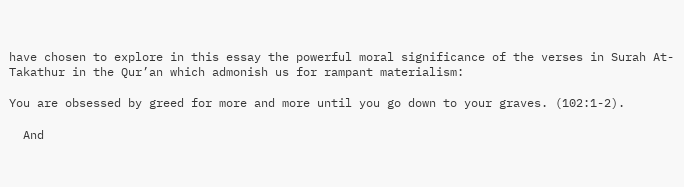have chosen to explore in this essay the powerful moral significance of the verses in Surah At-Takathur in the Qur’an which admonish us for rampant materialism:

You are obsessed by greed for more and more until you go down to your graves. (102:1-2).

  And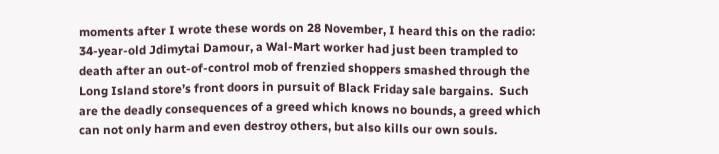moments after I wrote these words on 28 November, I heard this on the radio: 34-year-old Jdimytai Damour, a Wal-Mart worker had just been trampled to death after an out-of-control mob of frenzied shoppers smashed through the Long Island store’s front doors in pursuit of Black Friday sale bargains.  Such are the deadly consequences of a greed which knows no bounds, a greed which can not only harm and even destroy others, but also kills our own souls.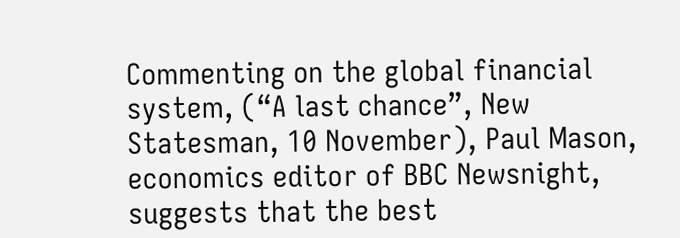Commenting on the global financial system, (“A last chance”, New Statesman, 10 November), Paul Mason, economics editor of BBC Newsnight, suggests that the best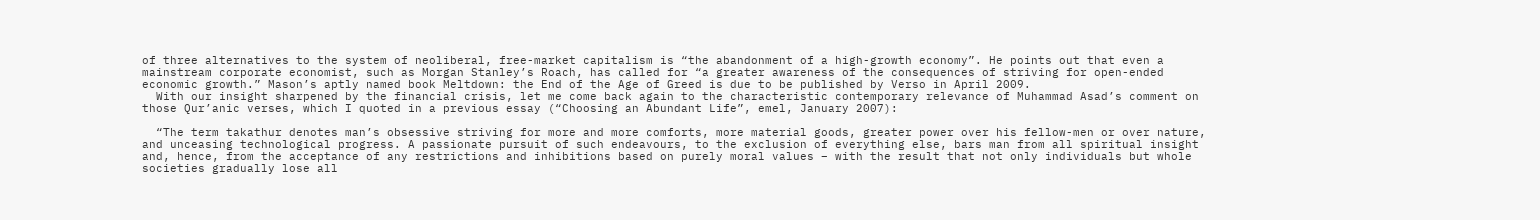of three alternatives to the system of neoliberal, free-market capitalism is “the abandonment of a high-growth economy”. He points out that even a mainstream corporate economist, such as Morgan Stanley’s Roach, has called for “a greater awareness of the consequences of striving for open-ended economic growth.” Mason’s aptly named book Meltdown: the End of the Age of Greed is due to be published by Verso in April 2009.
  With our insight sharpened by the financial crisis, let me come back again to the characteristic contemporary relevance of Muhammad Asad’s comment on those Qur’anic verses, which I quoted in a previous essay (“Choosing an Abundant Life”, emel, January 2007):

  “The term takathur denotes man’s obsessive striving for more and more comforts, more material goods, greater power over his fellow-men or over nature, and unceasing technological progress. A passionate pursuit of such endeavours, to the exclusion of everything else, bars man from all spiritual insight and, hence, from the acceptance of any restrictions and inhibitions based on purely moral values – with the result that not only individuals but whole societies gradually lose all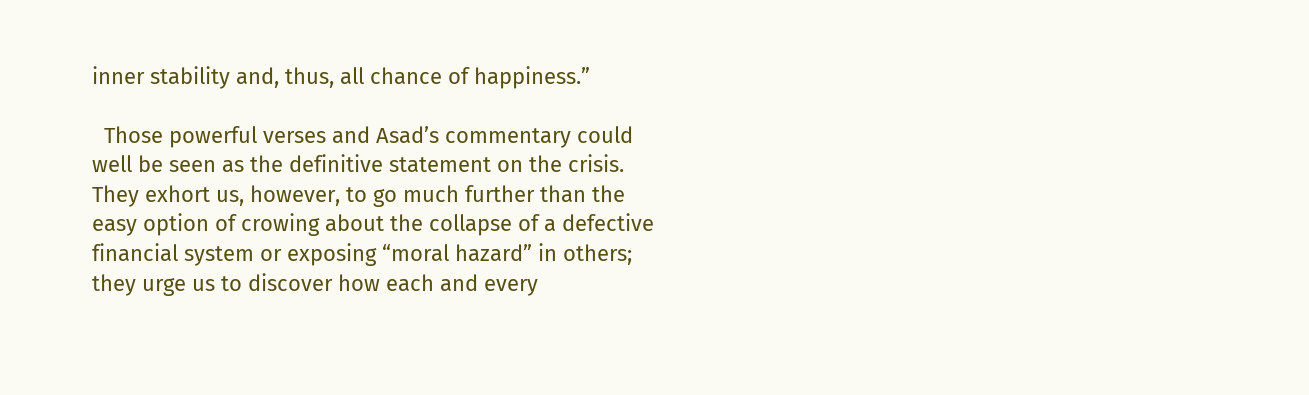inner stability and, thus, all chance of happiness.”

  Those powerful verses and Asad’s commentary could well be seen as the definitive statement on the crisis. They exhort us, however, to go much further than the easy option of crowing about the collapse of a defective financial system or exposing “moral hazard” in others; they urge us to discover how each and every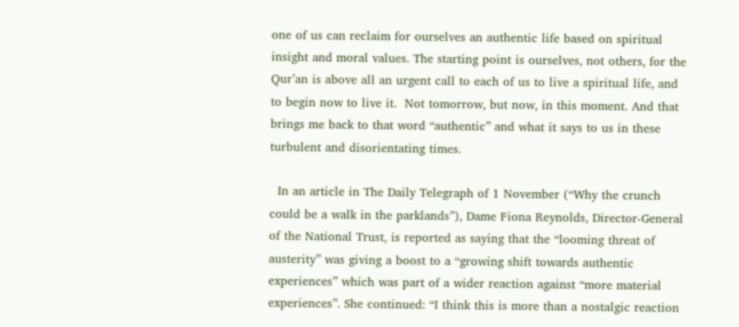one of us can reclaim for ourselves an authentic life based on spiritual insight and moral values. The starting point is ourselves, not others, for the Qur’an is above all an urgent call to each of us to live a spiritual life, and to begin now to live it.  Not tomorrow, but now, in this moment. And that brings me back to that word “authentic” and what it says to us in these turbulent and disorientating times.

  In an article in The Daily Telegraph of 1 November (“Why the crunch could be a walk in the parklands”), Dame Fiona Reynolds, Director-General of the National Trust, is reported as saying that the “looming threat of austerity” was giving a boost to a “growing shift towards authentic experiences” which was part of a wider reaction against “more material experiences”. She continued: “I think this is more than a nostalgic reaction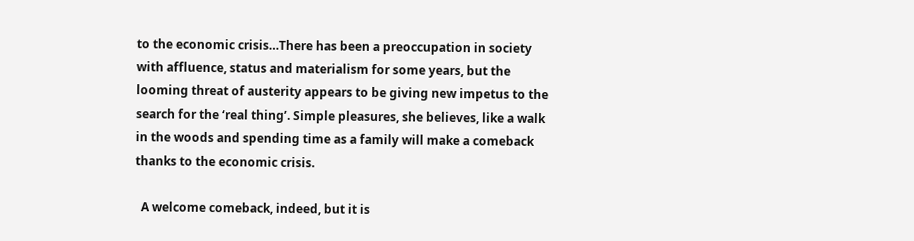to the economic crisis…There has been a preoccupation in society with affluence, status and materialism for some years, but the looming threat of austerity appears to be giving new impetus to the search for the ‘real thing’. Simple pleasures, she believes, like a walk in the woods and spending time as a family will make a comeback thanks to the economic crisis.

  A welcome comeback, indeed, but it is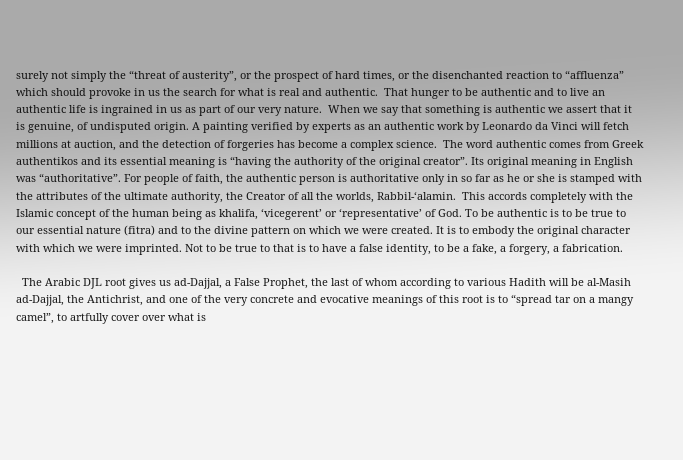surely not simply the “threat of austerity”, or the prospect of hard times, or the disenchanted reaction to “affluenza” which should provoke in us the search for what is real and authentic.  That hunger to be authentic and to live an authentic life is ingrained in us as part of our very nature.  When we say that something is authentic we assert that it is genuine, of undisputed origin. A painting verified by experts as an authentic work by Leonardo da Vinci will fetch millions at auction, and the detection of forgeries has become a complex science.  The word authentic comes from Greek authentikos and its essential meaning is “having the authority of the original creator”. Its original meaning in English was “authoritative”. For people of faith, the authentic person is authoritative only in so far as he or she is stamped with the attributes of the ultimate authority, the Creator of all the worlds, Rabbil-‘alamin.  This accords completely with the Islamic concept of the human being as khalifa, ‘vicegerent’ or ‘representative’ of God. To be authentic is to be true to our essential nature (fitra) and to the divine pattern on which we were created. It is to embody the original character with which we were imprinted. Not to be true to that is to have a false identity, to be a fake, a forgery, a fabrication.

  The Arabic DJL root gives us ad-Dajjal, a False Prophet, the last of whom according to various Hadith will be al-Masih ad-Dajjal, the Antichrist, and one of the very concrete and evocative meanings of this root is to “spread tar on a mangy camel”, to artfully cover over what is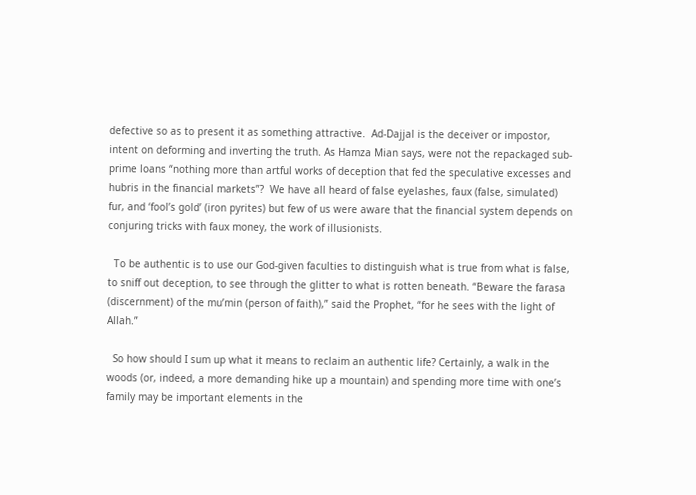defective so as to present it as something attractive.  Ad-Dajjal is the deceiver or impostor, intent on deforming and inverting the truth. As Hamza Mian says, were not the repackaged sub-prime loans “nothing more than artful works of deception that fed the speculative excesses and hubris in the financial markets”?  We have all heard of false eyelashes, faux (false, simulated) fur, and ‘fool’s gold’ (iron pyrites) but few of us were aware that the financial system depends on conjuring tricks with faux money, the work of illusionists.

  To be authentic is to use our God-given faculties to distinguish what is true from what is false, to sniff out deception, to see through the glitter to what is rotten beneath. “Beware the farasa (discernment) of the mu’min (person of faith),” said the Prophet, “for he sees with the light of Allah.”

  So how should I sum up what it means to reclaim an authentic life? Certainly, a walk in the woods (or, indeed, a more demanding hike up a mountain) and spending more time with one’s family may be important elements in the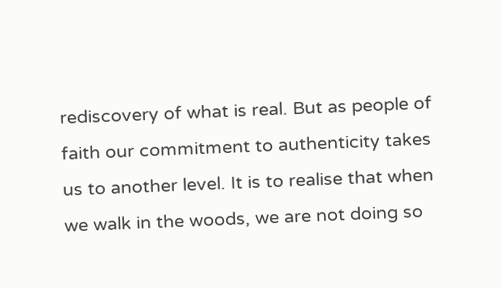rediscovery of what is real. But as people of faith our commitment to authenticity takes us to another level. It is to realise that when we walk in the woods, we are not doing so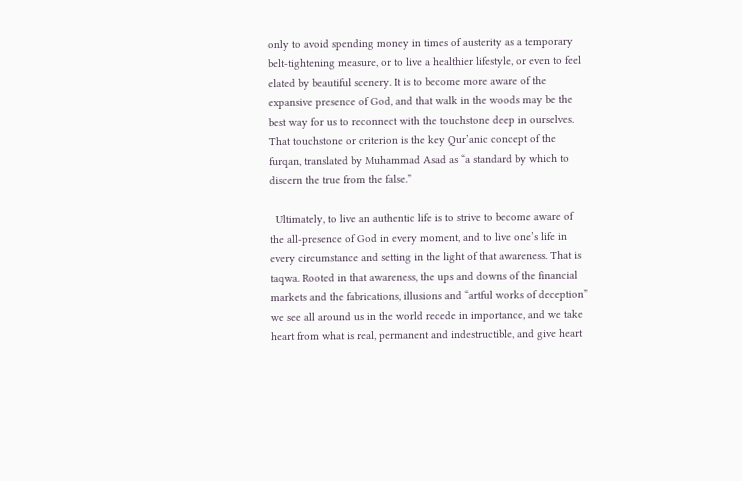only to avoid spending money in times of austerity as a temporary belt-tightening measure, or to live a healthier lifestyle, or even to feel elated by beautiful scenery. It is to become more aware of the expansive presence of God, and that walk in the woods may be the best way for us to reconnect with the touchstone deep in ourselves. That touchstone or criterion is the key Qur’anic concept of the furqan, translated by Muhammad Asad as “a standard by which to discern the true from the false.”

  Ultimately, to live an authentic life is to strive to become aware of the all-presence of God in every moment, and to live one’s life in every circumstance and setting in the light of that awareness. That is taqwa. Rooted in that awareness, the ups and downs of the financial markets and the fabrications, illusions and “artful works of deception” we see all around us in the world recede in importance, and we take heart from what is real, permanent and indestructible, and give heart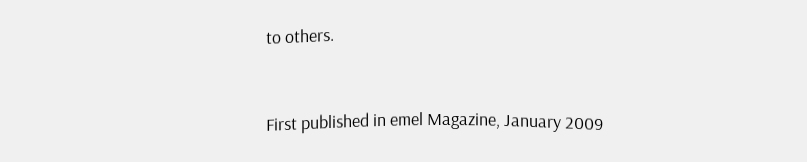to others.


First published in emel Magazine, January 2009